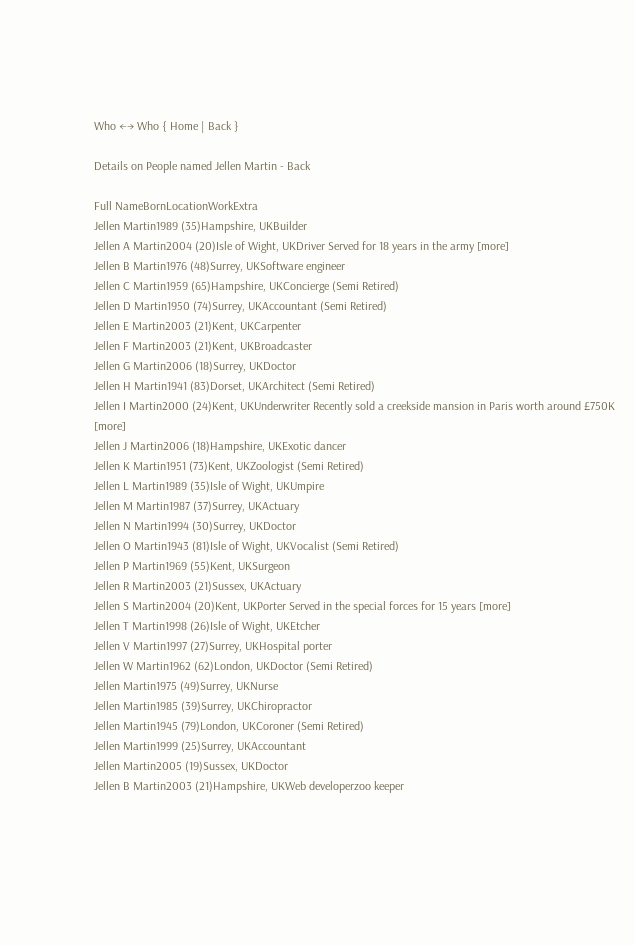Who ←→ Who { Home | Back }

Details on People named Jellen Martin - Back

Full NameBornLocationWorkExtra
Jellen Martin1989 (35)Hampshire, UKBuilder
Jellen A Martin2004 (20)Isle of Wight, UKDriver Served for 18 years in the army [more]
Jellen B Martin1976 (48)Surrey, UKSoftware engineer
Jellen C Martin1959 (65)Hampshire, UKConcierge (Semi Retired)
Jellen D Martin1950 (74)Surrey, UKAccountant (Semi Retired)
Jellen E Martin2003 (21)Kent, UKCarpenter
Jellen F Martin2003 (21)Kent, UKBroadcaster
Jellen G Martin2006 (18)Surrey, UKDoctor
Jellen H Martin1941 (83)Dorset, UKArchitect (Semi Retired)
Jellen I Martin2000 (24)Kent, UKUnderwriter Recently sold a creekside mansion in Paris worth around £750K [more]
Jellen J Martin2006 (18)Hampshire, UKExotic dancer
Jellen K Martin1951 (73)Kent, UKZoologist (Semi Retired)
Jellen L Martin1989 (35)Isle of Wight, UKUmpire
Jellen M Martin1987 (37)Surrey, UKActuary
Jellen N Martin1994 (30)Surrey, UKDoctor
Jellen O Martin1943 (81)Isle of Wight, UKVocalist (Semi Retired)
Jellen P Martin1969 (55)Kent, UKSurgeon
Jellen R Martin2003 (21)Sussex, UKActuary
Jellen S Martin2004 (20)Kent, UKPorter Served in the special forces for 15 years [more]
Jellen T Martin1998 (26)Isle of Wight, UKEtcher
Jellen V Martin1997 (27)Surrey, UKHospital porter
Jellen W Martin1962 (62)London, UKDoctor (Semi Retired)
Jellen Martin1975 (49)Surrey, UKNurse
Jellen Martin1985 (39)Surrey, UKChiropractor
Jellen Martin1945 (79)London, UKCoroner (Semi Retired)
Jellen Martin1999 (25)Surrey, UKAccountant
Jellen Martin2005 (19)Sussex, UKDoctor
Jellen B Martin2003 (21)Hampshire, UKWeb developerzoo keeper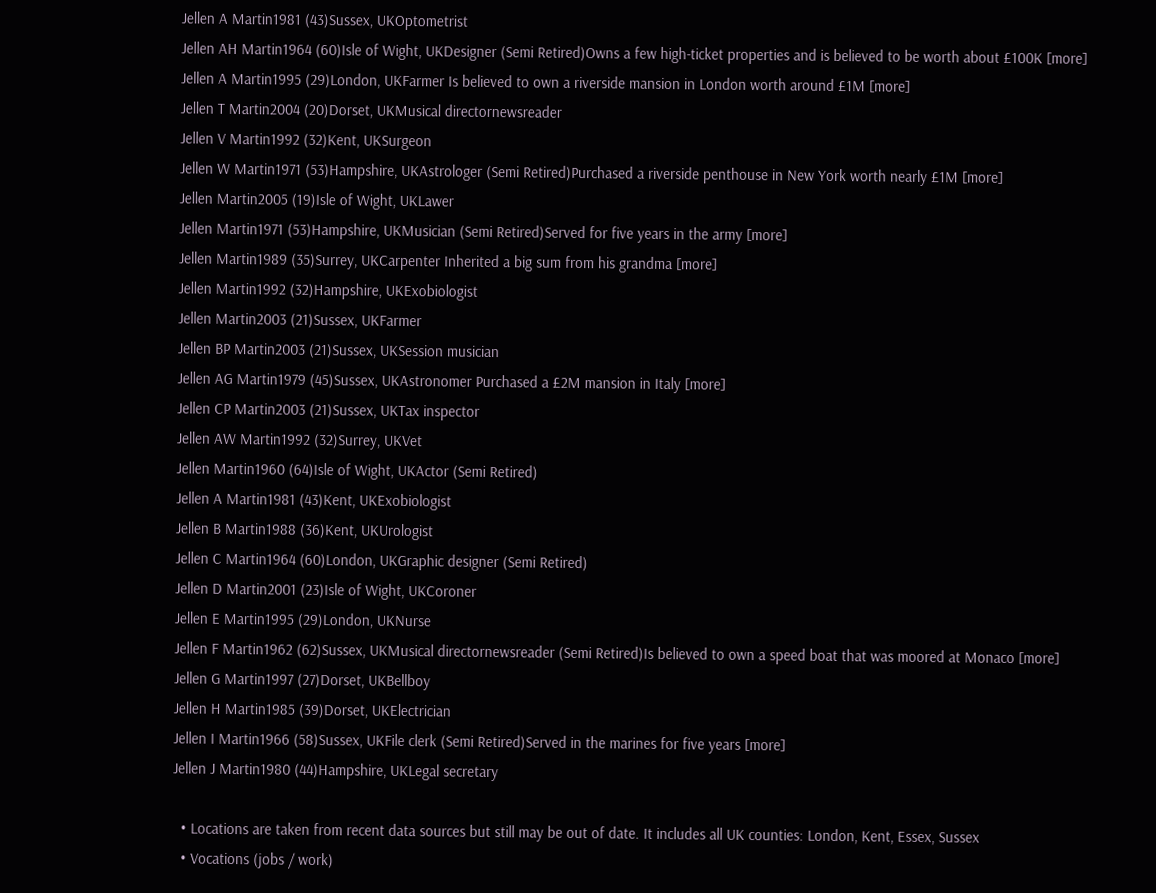Jellen A Martin1981 (43)Sussex, UKOptometrist
Jellen AH Martin1964 (60)Isle of Wight, UKDesigner (Semi Retired)Owns a few high-ticket properties and is believed to be worth about £100K [more]
Jellen A Martin1995 (29)London, UKFarmer Is believed to own a riverside mansion in London worth around £1M [more]
Jellen T Martin2004 (20)Dorset, UKMusical directornewsreader
Jellen V Martin1992 (32)Kent, UKSurgeon
Jellen W Martin1971 (53)Hampshire, UKAstrologer (Semi Retired)Purchased a riverside penthouse in New York worth nearly £1M [more]
Jellen Martin2005 (19)Isle of Wight, UKLawer
Jellen Martin1971 (53)Hampshire, UKMusician (Semi Retired)Served for five years in the army [more]
Jellen Martin1989 (35)Surrey, UKCarpenter Inherited a big sum from his grandma [more]
Jellen Martin1992 (32)Hampshire, UKExobiologist
Jellen Martin2003 (21)Sussex, UKFarmer
Jellen BP Martin2003 (21)Sussex, UKSession musician
Jellen AG Martin1979 (45)Sussex, UKAstronomer Purchased a £2M mansion in Italy [more]
Jellen CP Martin2003 (21)Sussex, UKTax inspector
Jellen AW Martin1992 (32)Surrey, UKVet
Jellen Martin1960 (64)Isle of Wight, UKActor (Semi Retired)
Jellen A Martin1981 (43)Kent, UKExobiologist
Jellen B Martin1988 (36)Kent, UKUrologist
Jellen C Martin1964 (60)London, UKGraphic designer (Semi Retired)
Jellen D Martin2001 (23)Isle of Wight, UKCoroner
Jellen E Martin1995 (29)London, UKNurse
Jellen F Martin1962 (62)Sussex, UKMusical directornewsreader (Semi Retired)Is believed to own a speed boat that was moored at Monaco [more]
Jellen G Martin1997 (27)Dorset, UKBellboy
Jellen H Martin1985 (39)Dorset, UKElectrician
Jellen I Martin1966 (58)Sussex, UKFile clerk (Semi Retired)Served in the marines for five years [more]
Jellen J Martin1980 (44)Hampshire, UKLegal secretary

  • Locations are taken from recent data sources but still may be out of date. It includes all UK counties: London, Kent, Essex, Sussex
  • Vocations (jobs / work)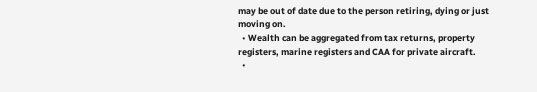may be out of date due to the person retiring, dying or just moving on.
  • Wealth can be aggregated from tax returns, property registers, marine registers and CAA for private aircraft.
  •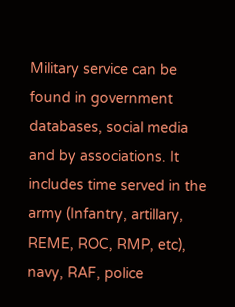Military service can be found in government databases, social media and by associations. It includes time served in the army (Infantry, artillary, REME, ROC, RMP, etc), navy, RAF, police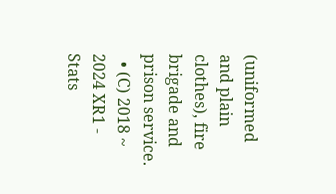(uniformed and plain clothes), fire brigade and prison service.
  • (C) 2018 ~ 2024 XR1 - Stats